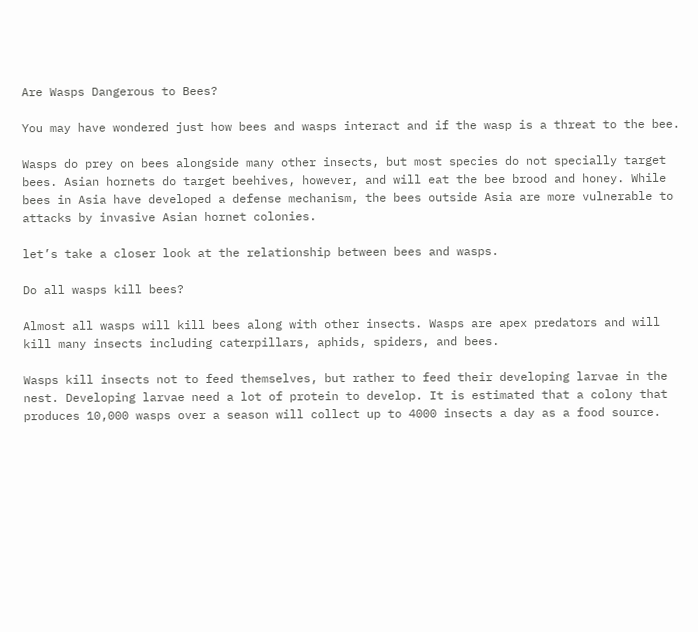Are Wasps Dangerous to Bees?

You may have wondered just how bees and wasps interact and if the wasp is a threat to the bee.

Wasps do prey on bees alongside many other insects, but most species do not specially target bees. Asian hornets do target beehives, however, and will eat the bee brood and honey. While bees in Asia have developed a defense mechanism, the bees outside Asia are more vulnerable to attacks by invasive Asian hornet colonies.

let’s take a closer look at the relationship between bees and wasps.

Do all wasps kill bees?

Almost all wasps will kill bees along with other insects. Wasps are apex predators and will kill many insects including caterpillars, aphids, spiders, and bees.

Wasps kill insects not to feed themselves, but rather to feed their developing larvae in the nest. Developing larvae need a lot of protein to develop. It is estimated that a colony that produces 10,000 wasps over a season will collect up to 4000 insects a day as a food source.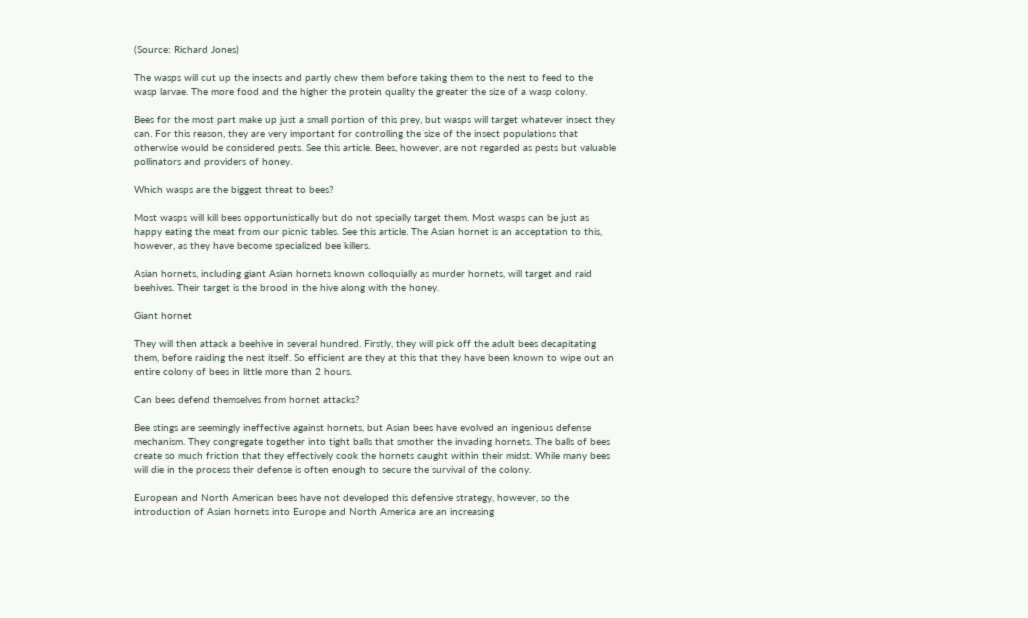(Source: Richard Jones)

The wasps will cut up the insects and partly chew them before taking them to the nest to feed to the wasp larvae. The more food and the higher the protein quality the greater the size of a wasp colony.

Bees for the most part make up just a small portion of this prey, but wasps will target whatever insect they can. For this reason, they are very important for controlling the size of the insect populations that otherwise would be considered pests. See this article. Bees, however, are not regarded as pests but valuable pollinators and providers of honey.

Which wasps are the biggest threat to bees?

Most wasps will kill bees opportunistically but do not specially target them. Most wasps can be just as happy eating the meat from our picnic tables. See this article. The Asian hornet is an acceptation to this, however, as they have become specialized bee killers.

Asian hornets, including giant Asian hornets known colloquially as murder hornets, will target and raid beehives. Their target is the brood in the hive along with the honey.

Giant hornet

They will then attack a beehive in several hundred. Firstly, they will pick off the adult bees decapitating them, before raiding the nest itself. So efficient are they at this that they have been known to wipe out an entire colony of bees in little more than 2 hours.

Can bees defend themselves from hornet attacks?

Bee stings are seemingly ineffective against hornets, but Asian bees have evolved an ingenious defense mechanism. They congregate together into tight balls that smother the invading hornets. The balls of bees create so much friction that they effectively cook the hornets caught within their midst. While many bees will die in the process their defense is often enough to secure the survival of the colony.

European and North American bees have not developed this defensive strategy, however, so the introduction of Asian hornets into Europe and North America are an increasing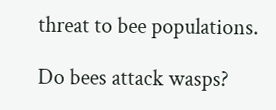threat to bee populations.

Do bees attack wasps?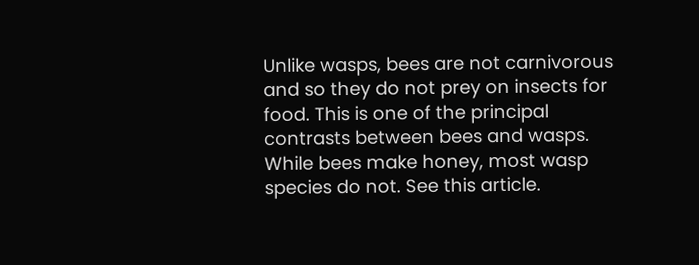Unlike wasps, bees are not carnivorous and so they do not prey on insects for food. This is one of the principal contrasts between bees and wasps. While bees make honey, most wasp species do not. See this article.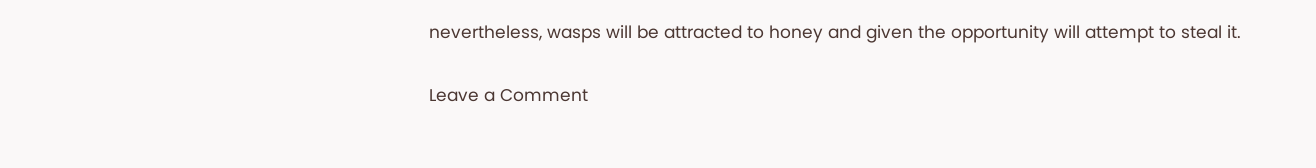nevertheless, wasps will be attracted to honey and given the opportunity will attempt to steal it.

Leave a Comment